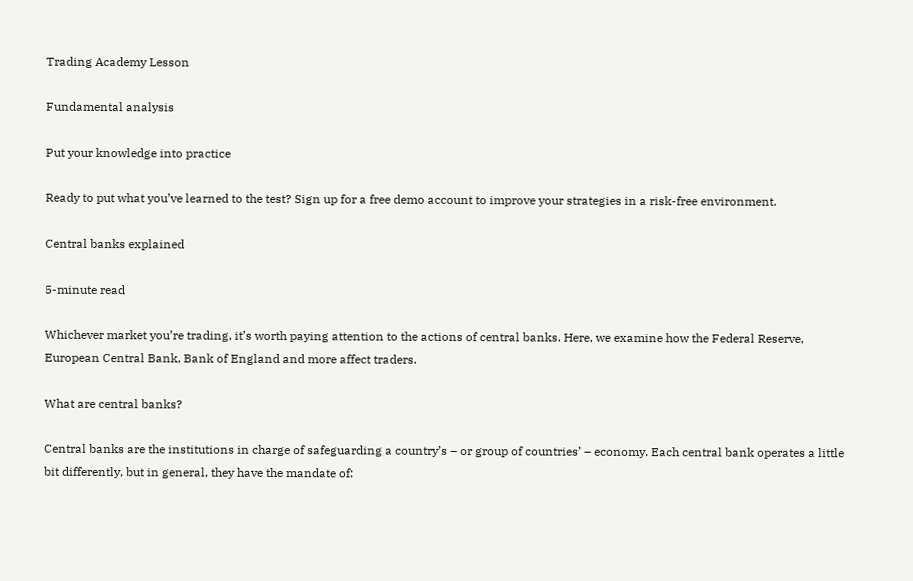Trading Academy Lesson

Fundamental analysis

Put your knowledge into practice

Ready to put what you’ve learned to the test? Sign up for a free demo account to improve your strategies in a risk-free environment.

Central banks explained

5-minute read

Whichever market you’re trading, it’s worth paying attention to the actions of central banks. Here, we examine how the Federal Reserve, European Central Bank, Bank of England and more affect traders.

What are central banks?

Central banks are the institutions in charge of safeguarding a country’s – or group of countries’ – economy. Each central bank operates a little bit differently, but in general, they have the mandate of: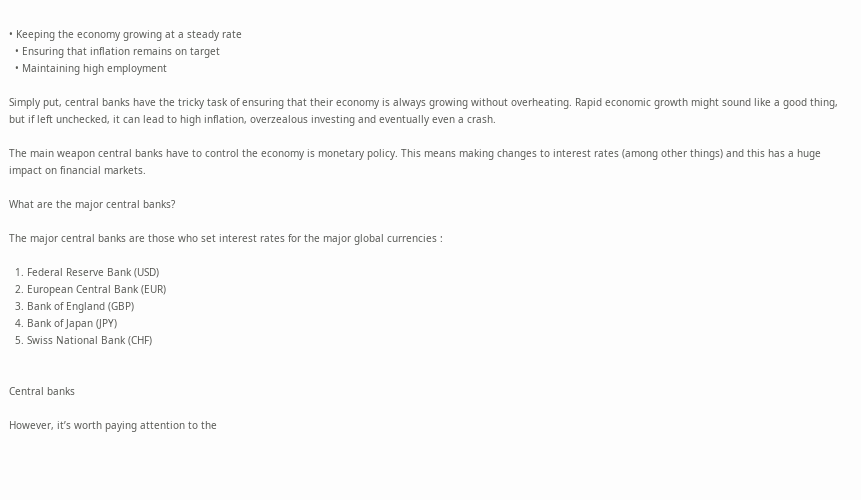• Keeping the economy growing at a steady rate
  • Ensuring that inflation remains on target
  • Maintaining high employment

Simply put, central banks have the tricky task of ensuring that their economy is always growing without overheating. Rapid economic growth might sound like a good thing, but if left unchecked, it can lead to high inflation, overzealous investing and eventually even a crash.

The main weapon central banks have to control the economy is monetary policy. This means making changes to interest rates (among other things) and this has a huge impact on financial markets.

What are the major central banks?

The major central banks are those who set interest rates for the major global currencies :

  1. Federal Reserve Bank (USD)
  2. European Central Bank (EUR)
  3. Bank of England (GBP)
  4. Bank of Japan (JPY)
  5. Swiss National Bank (CHF)


Central banks

However, it’s worth paying attention to the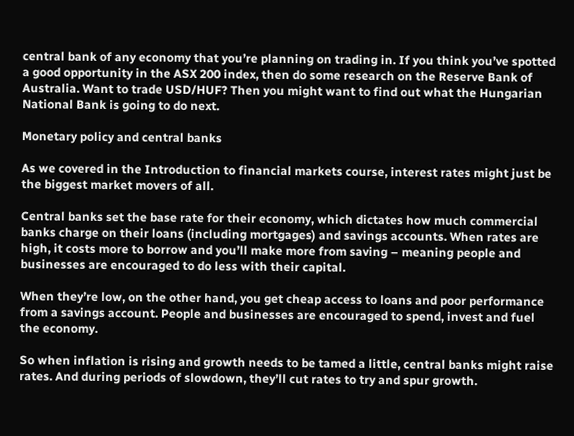central bank of any economy that you’re planning on trading in. If you think you’ve spotted a good opportunity in the ASX 200 index, then do some research on the Reserve Bank of Australia. Want to trade USD/HUF? Then you might want to find out what the Hungarian National Bank is going to do next.

Monetary policy and central banks

As we covered in the Introduction to financial markets course, interest rates might just be the biggest market movers of all.

Central banks set the base rate for their economy, which dictates how much commercial banks charge on their loans (including mortgages) and savings accounts. When rates are high, it costs more to borrow and you’ll make more from saving – meaning people and businesses are encouraged to do less with their capital.

When they’re low, on the other hand, you get cheap access to loans and poor performance from a savings account. People and businesses are encouraged to spend, invest and fuel the economy.

So when inflation is rising and growth needs to be tamed a little, central banks might raise rates. And during periods of slowdown, they’ll cut rates to try and spur growth.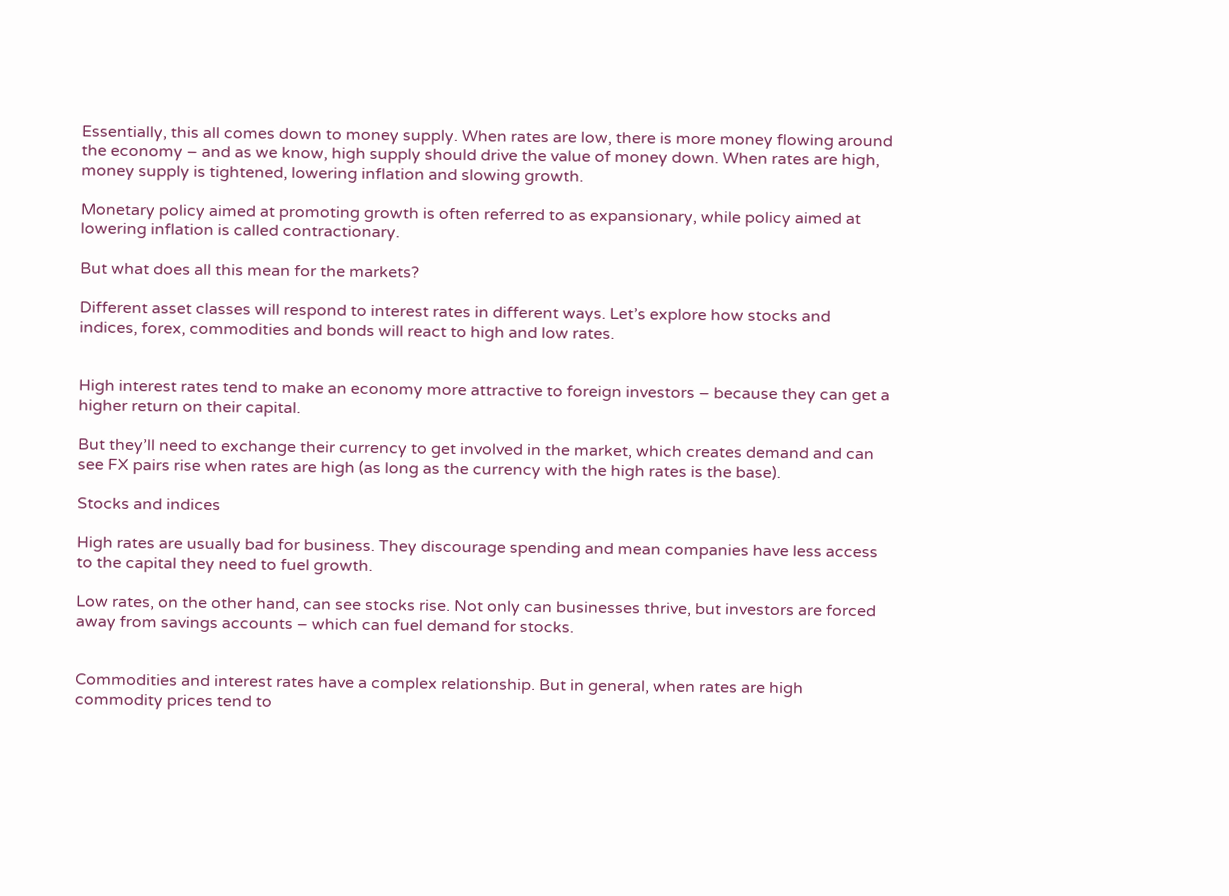Essentially, this all comes down to money supply. When rates are low, there is more money flowing around the economy – and as we know, high supply should drive the value of money down. When rates are high, money supply is tightened, lowering inflation and slowing growth.

Monetary policy aimed at promoting growth is often referred to as expansionary, while policy aimed at lowering inflation is called contractionary.

But what does all this mean for the markets?

Different asset classes will respond to interest rates in different ways. Let’s explore how stocks and indices, forex, commodities and bonds will react to high and low rates.


High interest rates tend to make an economy more attractive to foreign investors – because they can get a higher return on their capital.

But they’ll need to exchange their currency to get involved in the market, which creates demand and can see FX pairs rise when rates are high (as long as the currency with the high rates is the base).

Stocks and indices

High rates are usually bad for business. They discourage spending and mean companies have less access to the capital they need to fuel growth.

Low rates, on the other hand, can see stocks rise. Not only can businesses thrive, but investors are forced away from savings accounts – which can fuel demand for stocks.


Commodities and interest rates have a complex relationship. But in general, when rates are high commodity prices tend to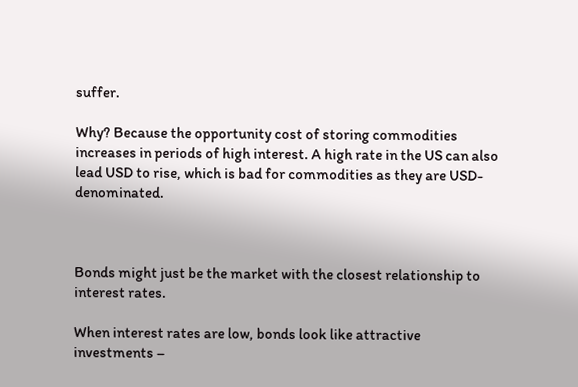suffer.

Why? Because the opportunity cost of storing commodities increases in periods of high interest. A high rate in the US can also lead USD to rise, which is bad for commodities as they are USD-denominated.



Bonds might just be the market with the closest relationship to interest rates.

When interest rates are low, bonds look like attractive investments –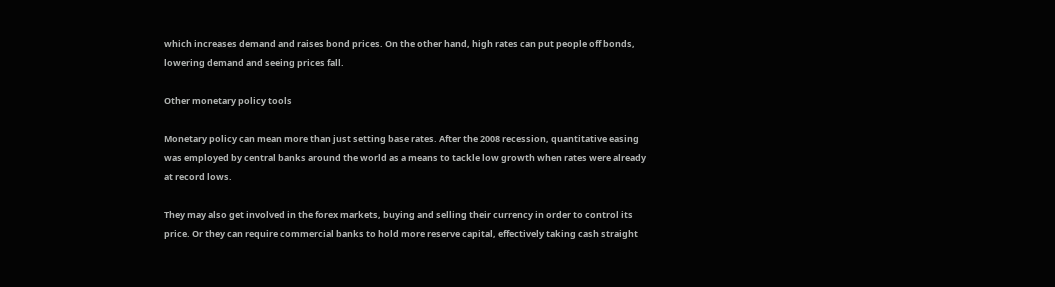which increases demand and raises bond prices. On the other hand, high rates can put people off bonds, lowering demand and seeing prices fall.

Other monetary policy tools

Monetary policy can mean more than just setting base rates. After the 2008 recession, quantitative easing was employed by central banks around the world as a means to tackle low growth when rates were already at record lows.

They may also get involved in the forex markets, buying and selling their currency in order to control its price. Or they can require commercial banks to hold more reserve capital, effectively taking cash straight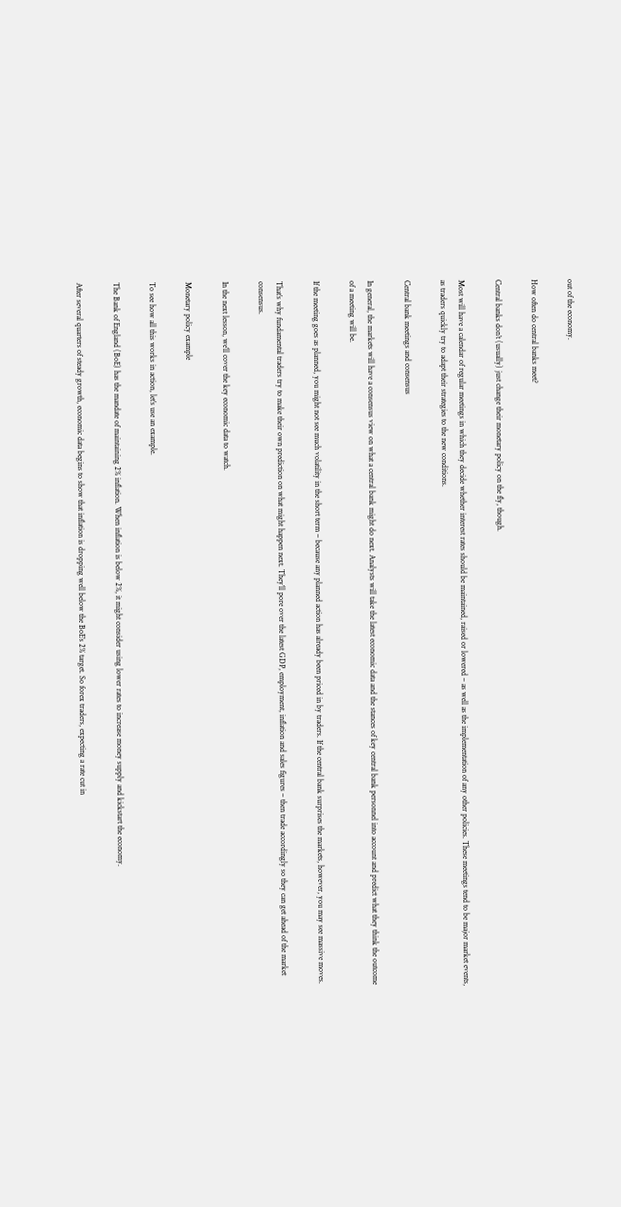out of the economy.

How often do central banks meet?

Central banks don’t (usually) just change their monetary policy on the fly, though.

Most will have a calendar of regular meetings in which they decide whether interest rates should be maintained, raised or lowered – as well as the implementation of any other policies. These meetings tend to be major market events, as traders quickly try to adapt their strategies to the new conditions.

Central bank meetings and consensus

In general, the markets will have a consensus view on what a central bank might do next. Analysts will take the latest economic data and the stances of key central bank personnel into account and predict what they think the outcome of a meeting will be.

If the meeting goes as planned, you might not see much volatility in the short term – because any planned action has already been priced in by traders. If the central bank surprises the markets, however, you may see massive moves.

That’s why fundamental traders try to make their own prediction on what might happen next. They’ll pore over the latest GDP, employment, inflation and sales figures – then trade accordingly so they can get ahead of the market consensus.

In the next lesson, we’ll cover the key economic data to watch.

Monetary policy example

To see how all this works in action, let’s use an example.

The Bank of England (BoE) has the mandate of maintaining 2% inflation. When inflation is below 2%, it might consider using lower rates to increase money supply and kickstart the economy.

After several quarters of steady growth, economic data begins to show that inflation is dropping well below the BoE’s 2% target. So forex traders, expecting a rate cut in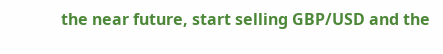the near future, start selling GBP/USD and the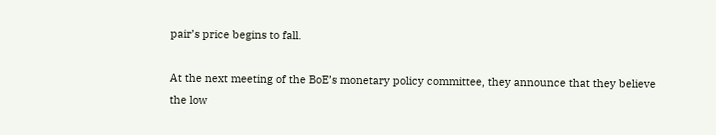pair’s price begins to fall.

At the next meeting of the BoE’s monetary policy committee, they announce that they believe the low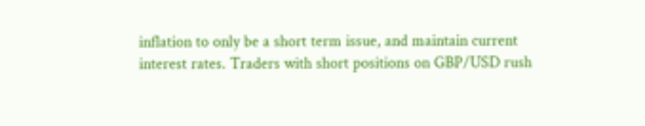inflation to only be a short term issue, and maintain current interest rates. Traders with short positions on GBP/USD rush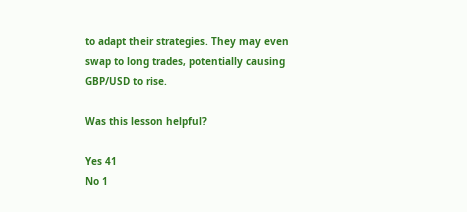to adapt their strategies. They may even swap to long trades, potentially causing GBP/USD to rise.

Was this lesson helpful?

Yes 41
No 1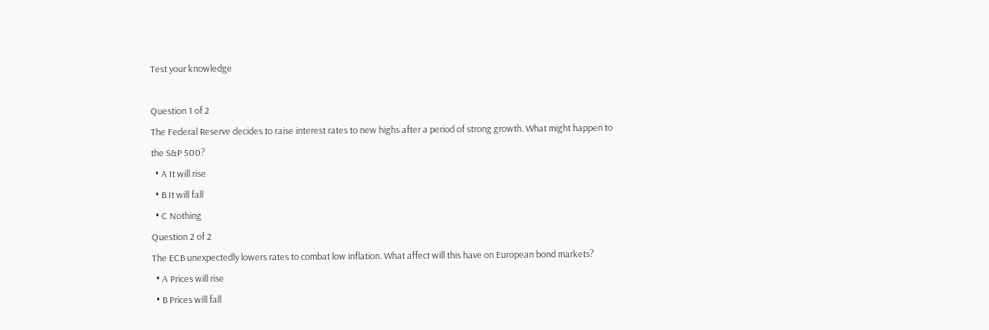Test your knowledge

Question 1 of 2
The Federal Reserve decides to raise interest rates to new highs after a period of strong growth. What might happen to the S&P 500?
  • A It will rise
  • B It will fall
  • C Nothing
Question 2 of 2
The ECB unexpectedly lowers rates to combat low inflation. What affect will this have on European bond markets?
  • A Prices will rise
  • B Prices will fall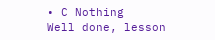• C Nothing
Well done, lesson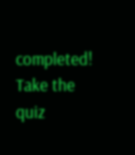completed! Take the quiz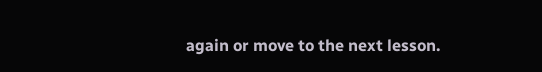again or move to the next lesson.